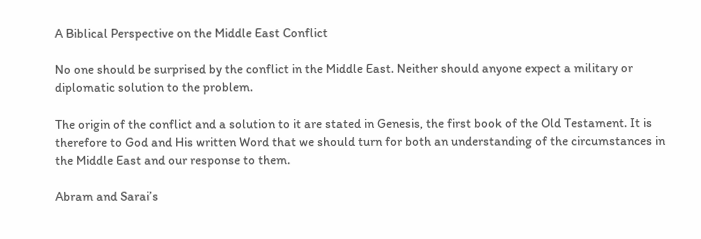A Biblical Perspective on the Middle East Conflict

No one should be surprised by the conflict in the Middle East. Neither should anyone expect a military or diplomatic solution to the problem.

The origin of the conflict and a solution to it are stated in Genesis, the first book of the Old Testament. It is therefore to God and His written Word that we should turn for both an understanding of the circumstances in the Middle East and our response to them.

Abram and Sarai’s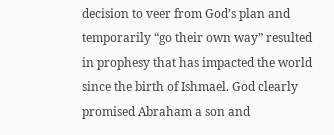decision to veer from God’s plan and temporarily “go their own way” resulted in prophesy that has impacted the world since the birth of Ishmael. God clearly promised Abraham a son and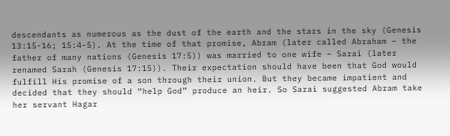descendants as numerous as the dust of the earth and the stars in the sky (Genesis 13:15-16; 15:4-5). At the time of that promise, Abram (later called Abraham – the father of many nations (Genesis 17:5)) was married to one wife – Sarai (later renamed Sarah (Genesis 17:15)). Their expectation should have been that God would fulfill His promise of a son through their union. But they became impatient and decided that they should “help God” produce an heir. So Sarai suggested Abram take her servant Hagar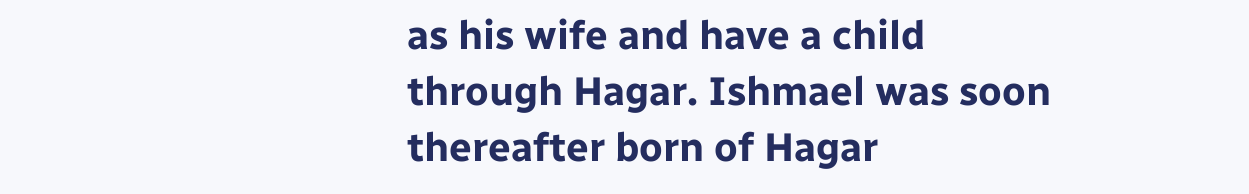as his wife and have a child through Hagar. Ishmael was soon thereafter born of Hagar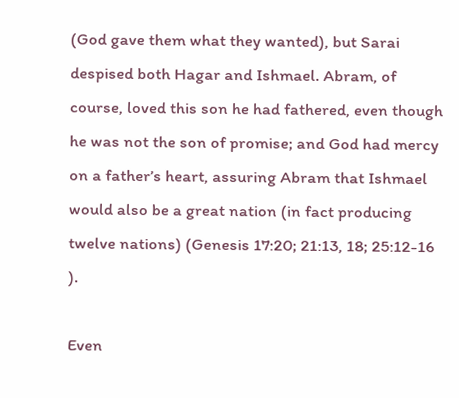(God gave them what they wanted), but Sarai despised both Hagar and Ishmael. Abram, of course, loved this son he had fathered, even though he was not the son of promise; and God had mercy on a father’s heart, assuring Abram that Ishmael would also be a great nation (in fact producing twelve nations) (Genesis 17:20; 21:13, 18; 25:12-16 ).

Even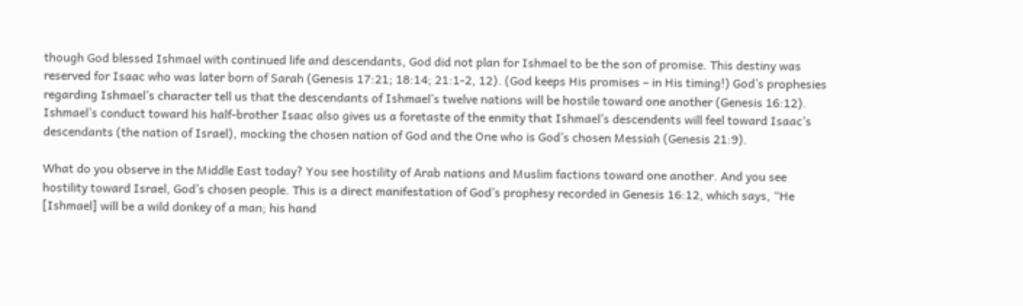though God blessed Ishmael with continued life and descendants, God did not plan for Ishmael to be the son of promise. This destiny was reserved for Isaac who was later born of Sarah (Genesis 17:21; 18:14; 21:1-2, 12). (God keeps His promises – in His timing!) God’s prophesies regarding Ishmael’s character tell us that the descendants of Ishmael’s twelve nations will be hostile toward one another (Genesis 16:12). Ishmael’s conduct toward his half-brother Isaac also gives us a foretaste of the enmity that Ishmael’s descendents will feel toward Isaac’s descendants (the nation of Israel), mocking the chosen nation of God and the One who is God’s chosen Messiah (Genesis 21:9).

What do you observe in the Middle East today? You see hostility of Arab nations and Muslim factions toward one another. And you see hostility toward Israel, God’s chosen people. This is a direct manifestation of God’s prophesy recorded in Genesis 16:12, which says, “He [Ishmael] will be a wild donkey of a man; his hand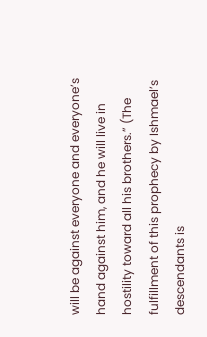will be against everyone and everyone’s hand against him, and he will live in hostility toward all his brothers.” (The fulfillment of this prophecy by Ishmael’s descendants is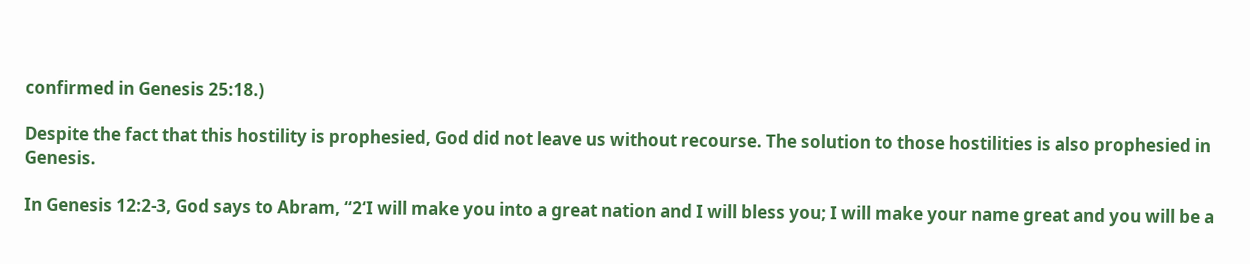confirmed in Genesis 25:18.)

Despite the fact that this hostility is prophesied, God did not leave us without recourse. The solution to those hostilities is also prophesied in Genesis.

In Genesis 12:2-3, God says to Abram, “2‘I will make you into a great nation and I will bless you; I will make your name great and you will be a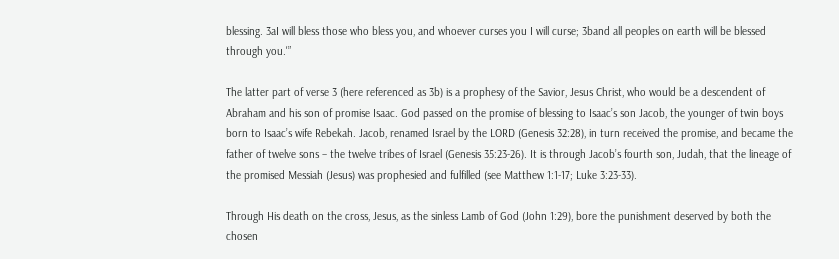blessing. 3aI will bless those who bless you, and whoever curses you I will curse; 3band all peoples on earth will be blessed through you.'”

The latter part of verse 3 (here referenced as 3b) is a prophesy of the Savior, Jesus Christ, who would be a descendent of Abraham and his son of promise Isaac. God passed on the promise of blessing to Isaac’s son Jacob, the younger of twin boys born to Isaac’s wife Rebekah. Jacob, renamed Israel by the LORD (Genesis 32:28), in turn received the promise, and became the father of twelve sons – the twelve tribes of Israel (Genesis 35:23-26). It is through Jacob’s fourth son, Judah, that the lineage of the promised Messiah (Jesus) was prophesied and fulfilled (see Matthew 1:1-17; Luke 3:23-33).

Through His death on the cross, Jesus, as the sinless Lamb of God (John 1:29), bore the punishment deserved by both the chosen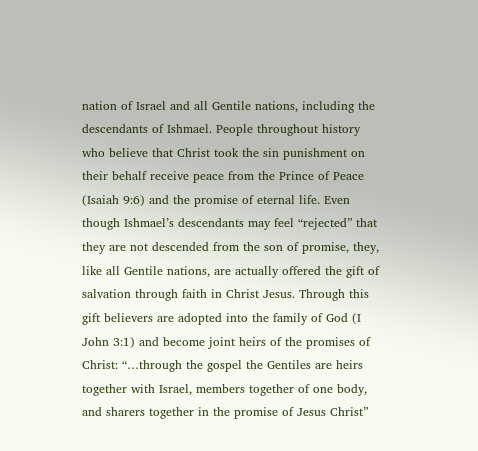nation of Israel and all Gentile nations, including the descendants of Ishmael. People throughout history who believe that Christ took the sin punishment on their behalf receive peace from the Prince of Peace (Isaiah 9:6) and the promise of eternal life. Even though Ishmael’s descendants may feel “rejected” that they are not descended from the son of promise, they, like all Gentile nations, are actually offered the gift of salvation through faith in Christ Jesus. Through this gift believers are adopted into the family of God (I John 3:1) and become joint heirs of the promises of Christ: “…through the gospel the Gentiles are heirs together with Israel, members together of one body, and sharers together in the promise of Jesus Christ”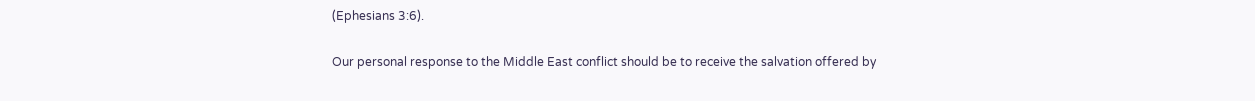(Ephesians 3:6).

Our personal response to the Middle East conflict should be to receive the salvation offered by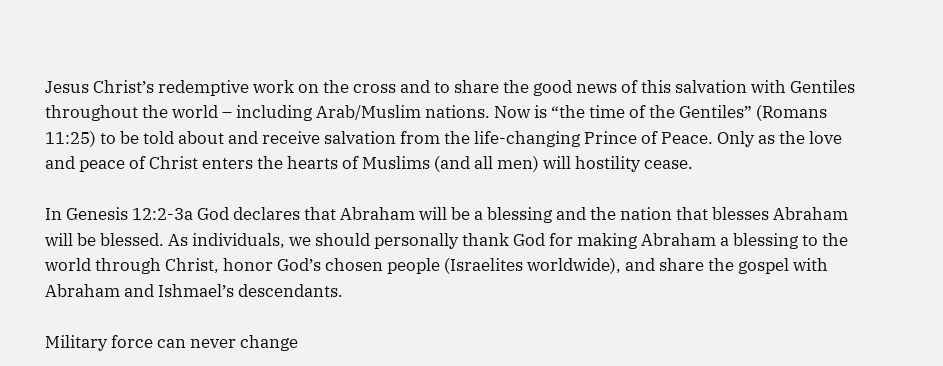Jesus Christ’s redemptive work on the cross and to share the good news of this salvation with Gentiles throughout the world – including Arab/Muslim nations. Now is “the time of the Gentiles” (Romans 11:25) to be told about and receive salvation from the life-changing Prince of Peace. Only as the love and peace of Christ enters the hearts of Muslims (and all men) will hostility cease.

In Genesis 12:2-3a God declares that Abraham will be a blessing and the nation that blesses Abraham will be blessed. As individuals, we should personally thank God for making Abraham a blessing to the world through Christ, honor God’s chosen people (Israelites worldwide), and share the gospel with Abraham and Ishmael’s descendants.

Military force can never change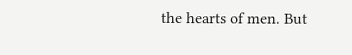the hearts of men. But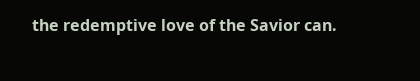the redemptive love of the Savior can.